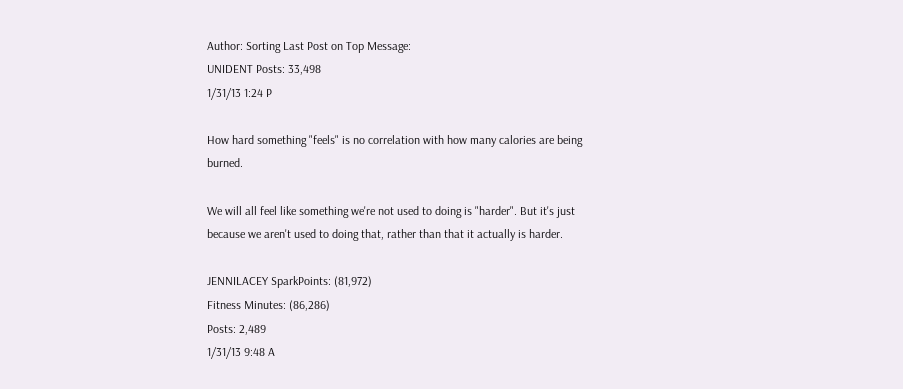Author: Sorting Last Post on Top Message:
UNIDENT Posts: 33,498
1/31/13 1:24 P

How hard something "feels" is no correlation with how many calories are being burned.

We will all feel like something we're not used to doing is "harder". But it's just because we aren't used to doing that, rather than that it actually is harder.

JENNILACEY SparkPoints: (81,972)
Fitness Minutes: (86,286)
Posts: 2,489
1/31/13 9:48 A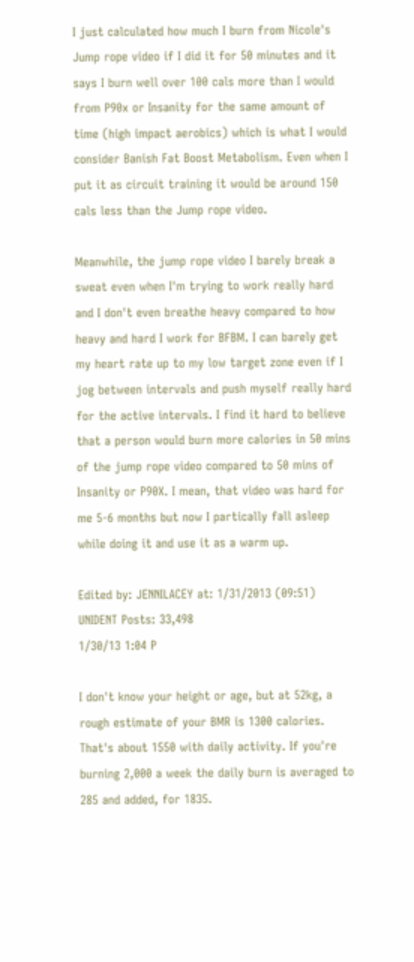I just calculated how much I burn from Nicole's Jump rope video if I did it for 50 minutes and it says I burn well over 100 cals more than I would from P90x or Insanity for the same amount of time (high impact aerobics) which is what I would consider Banish Fat Boost Metabolism. Even when I put it as circuit training it would be around 150 cals less than the Jump rope video.

Meanwhile, the jump rope video I barely break a sweat even when I'm trying to work really hard and I don't even breathe heavy compared to how heavy and hard I work for BFBM. I can barely get my heart rate up to my low target zone even if I jog between intervals and push myself really hard for the active intervals. I find it hard to believe that a person would burn more calories in 50 mins of the jump rope video compared to 50 mins of Insanity or P90X. I mean, that video was hard for me 5-6 months but now I partically fall asleep while doing it and use it as a warm up.

Edited by: JENNILACEY at: 1/31/2013 (09:51)
UNIDENT Posts: 33,498
1/30/13 1:04 P

I don't know your height or age, but at 52kg, a rough estimate of your BMR is 1300 calories. That's about 1550 with daily activity. If you're burning 2,000 a week the daily burn is averaged to 285 and added, for 1835.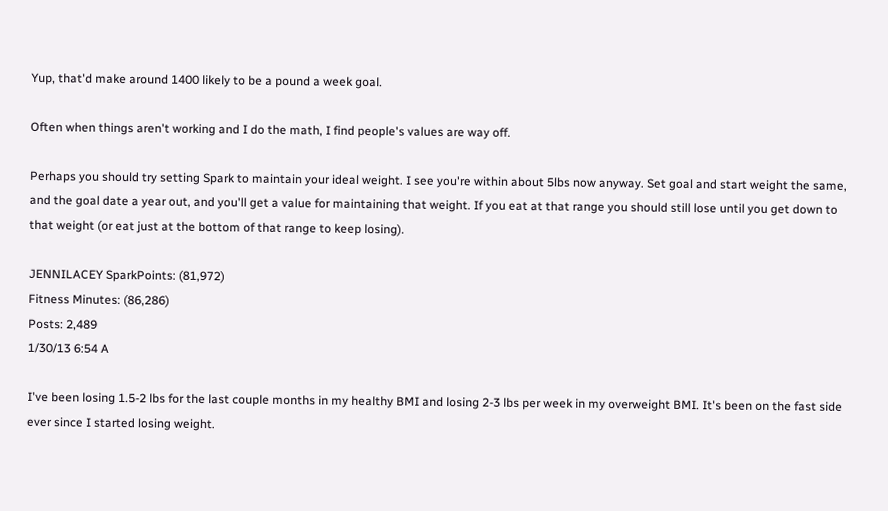Yup, that'd make around 1400 likely to be a pound a week goal.

Often when things aren't working and I do the math, I find people's values are way off.

Perhaps you should try setting Spark to maintain your ideal weight. I see you're within about 5lbs now anyway. Set goal and start weight the same, and the goal date a year out, and you'll get a value for maintaining that weight. If you eat at that range you should still lose until you get down to that weight (or eat just at the bottom of that range to keep losing).

JENNILACEY SparkPoints: (81,972)
Fitness Minutes: (86,286)
Posts: 2,489
1/30/13 6:54 A

I've been losing 1.5-2 lbs for the last couple months in my healthy BMI and losing 2-3 lbs per week in my overweight BMI. It's been on the fast side ever since I started losing weight.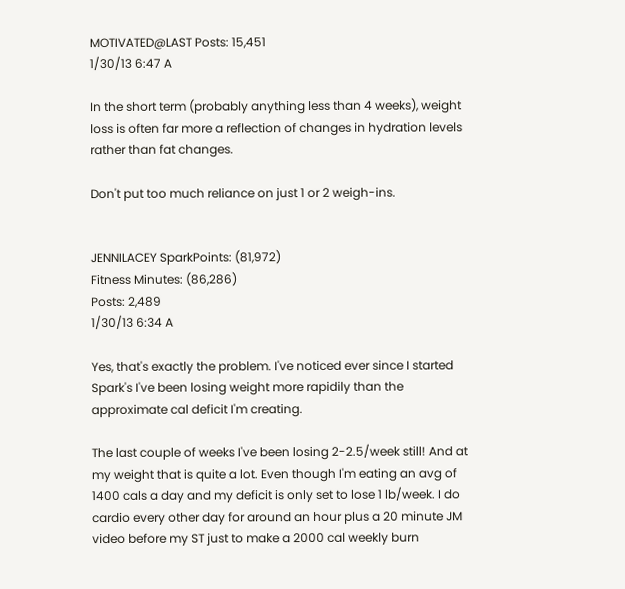MOTIVATED@LAST Posts: 15,451
1/30/13 6:47 A

In the short term (probably anything less than 4 weeks), weight loss is often far more a reflection of changes in hydration levels rather than fat changes.

Don't put too much reliance on just 1 or 2 weigh-ins.


JENNILACEY SparkPoints: (81,972)
Fitness Minutes: (86,286)
Posts: 2,489
1/30/13 6:34 A

Yes, that's exactly the problem. I've noticed ever since I started Spark's I've been losing weight more rapidily than the approximate cal deficit I'm creating.

The last couple of weeks I've been losing 2-2.5/week still! And at my weight that is quite a lot. Even though I'm eating an avg of 1400 cals a day and my deficit is only set to lose 1 lb/week. I do cardio every other day for around an hour plus a 20 minute JM video before my ST just to make a 2000 cal weekly burn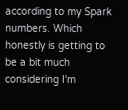according to my Spark numbers. Which honestly is getting to be a bit much considering I'm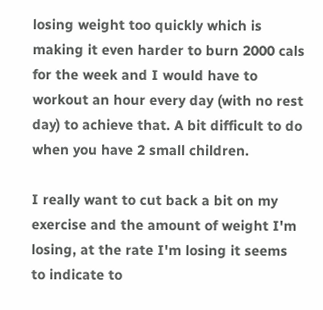losing weight too quickly which is making it even harder to burn 2000 cals for the week and I would have to workout an hour every day (with no rest day) to achieve that. A bit difficult to do when you have 2 small children.

I really want to cut back a bit on my exercise and the amount of weight I'm losing, at the rate I'm losing it seems to indicate to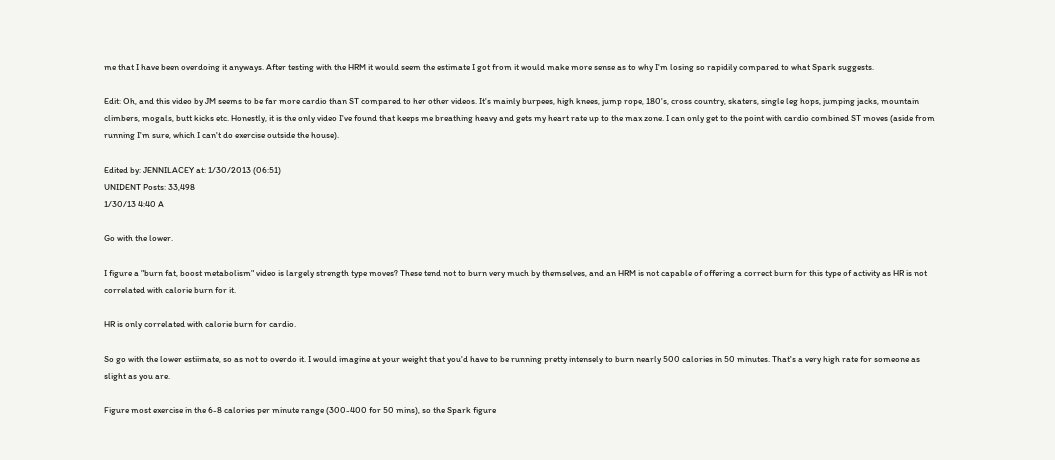me that I have been overdoing it anyways. After testing with the HRM it would seem the estimate I got from it would make more sense as to why I'm losing so rapidily compared to what Spark suggests.

Edit: Oh, and this video by JM seems to be far more cardio than ST compared to her other videos. It's mainly burpees, high knees, jump rope, 180's, cross country, skaters, single leg hops, jumping jacks, mountain climbers, mogals, butt kicks etc. Honestly, it is the only video I've found that keeps me breathing heavy and gets my heart rate up to the max zone. I can only get to the point with cardio combined ST moves (aside from running I'm sure, which I can't do exercise outside the house).

Edited by: JENNILACEY at: 1/30/2013 (06:51)
UNIDENT Posts: 33,498
1/30/13 4:40 A

Go with the lower.

I figure a "burn fat, boost metabolism" video is largely strength type moves? These tend not to burn very much by themselves, and an HRM is not capable of offering a correct burn for this type of activity as HR is not correlated with calorie burn for it.

HR is only correlated with calorie burn for cardio.

So go with the lower estiimate, so as not to overdo it. I would imagine at your weight that you'd have to be running pretty intensely to burn nearly 500 calories in 50 minutes. That's a very high rate for someone as slight as you are.

Figure most exercise in the 6-8 calories per minute range (300-400 for 50 mins), so the Spark figure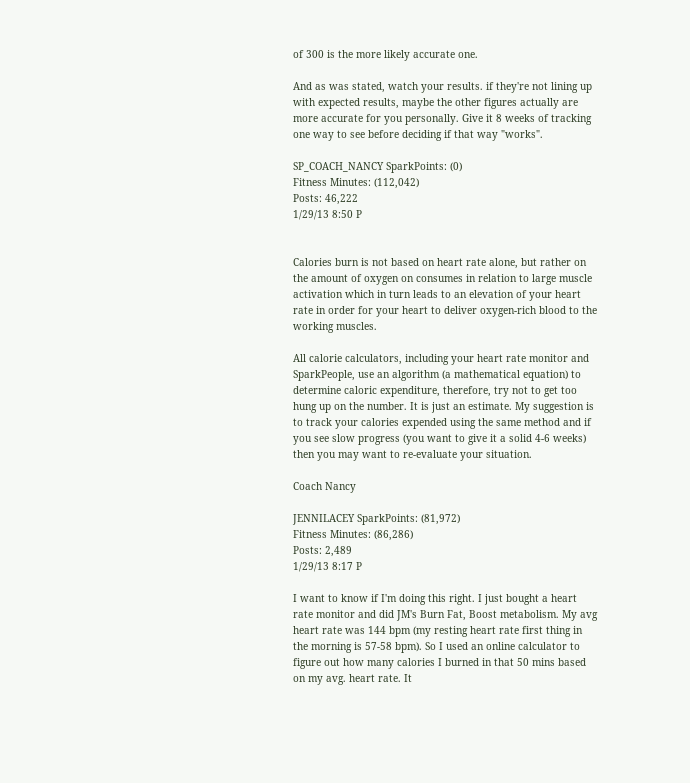of 300 is the more likely accurate one.

And as was stated, watch your results. if they're not lining up with expected results, maybe the other figures actually are more accurate for you personally. Give it 8 weeks of tracking one way to see before deciding if that way "works".

SP_COACH_NANCY SparkPoints: (0)
Fitness Minutes: (112,042)
Posts: 46,222
1/29/13 8:50 P


Calories burn is not based on heart rate alone, but rather on the amount of oxygen on consumes in relation to large muscle activation which in turn leads to an elevation of your heart rate in order for your heart to deliver oxygen-rich blood to the working muscles.

All calorie calculators, including your heart rate monitor and SparkPeople, use an algorithm (a mathematical equation) to determine caloric expenditure, therefore, try not to get too hung up on the number. It is just an estimate. My suggestion is to track your calories expended using the same method and if you see slow progress (you want to give it a solid 4-6 weeks) then you may want to re-evaluate your situation.

Coach Nancy

JENNILACEY SparkPoints: (81,972)
Fitness Minutes: (86,286)
Posts: 2,489
1/29/13 8:17 P

I want to know if I'm doing this right. I just bought a heart rate monitor and did JM's Burn Fat, Boost metabolism. My avg heart rate was 144 bpm (my resting heart rate first thing in the morning is 57-58 bpm). So I used an online calculator to figure out how many calories I burned in that 50 mins based on my avg. heart rate. It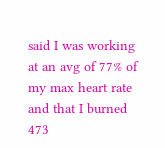said I was working at an avg of 77% of my max heart rate and that I burned 473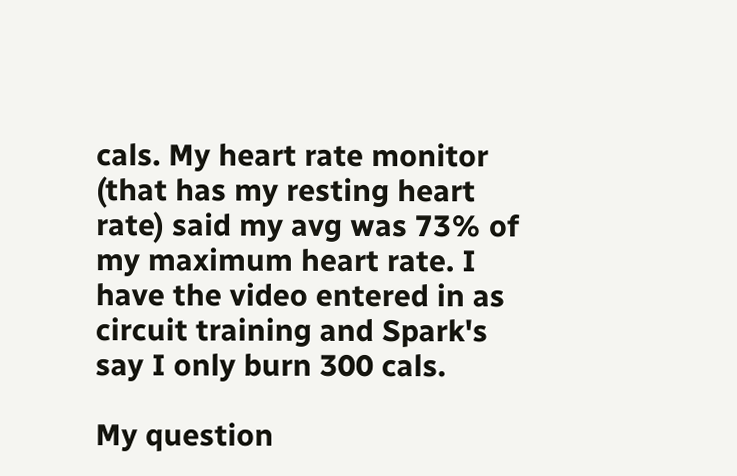cals. My heart rate monitor (that has my resting heart rate) said my avg was 73% of my maximum heart rate. I have the video entered in as circuit training and Spark's say I only burn 300 cals.

My question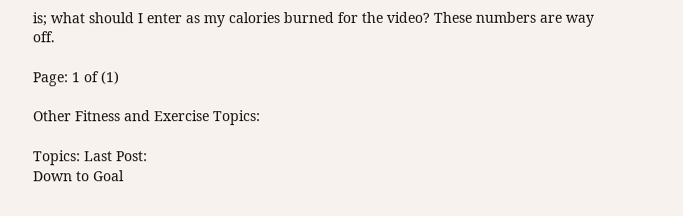is; what should I enter as my calories burned for the video? These numbers are way off.

Page: 1 of (1)

Other Fitness and Exercise Topics:

Topics: Last Post:
Down to Goal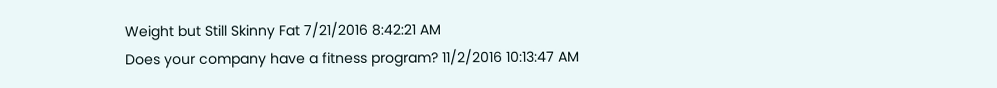Weight but Still Skinny Fat 7/21/2016 8:42:21 AM
Does your company have a fitness program? 11/2/2016 10:13:47 AM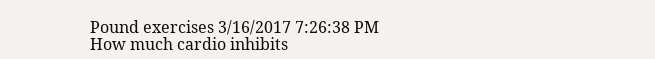Pound exercises 3/16/2017 7:26:38 PM
How much cardio inhibits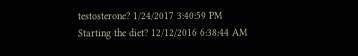testosterone? 1/24/2017 3:40:59 PM
Starting the diet? 12/12/2016 6:38:44 AM